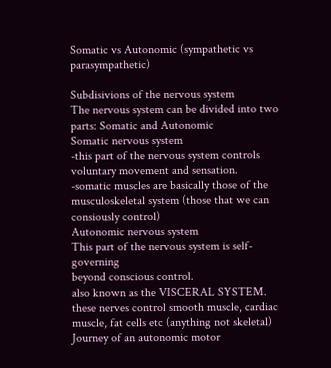Somatic vs Autonomic (sympathetic vs parasympathetic)

Subdisivions of the nervous system
The nervous system can be divided into two parts: Somatic and Autonomic
Somatic nervous system
-this part of the nervous system controls voluntary movement and sensation.
-somatic muscles are basically those of the musculoskeletal system (those that we can consiously control)
Autonomic nervous system
This part of the nervous system is self-governing
beyond conscious control.
also known as the VISCERAL SYSTEM.
these nerves control smooth muscle, cardiac muscle, fat cells etc (anything not skeletal)
Journey of an autonomic motor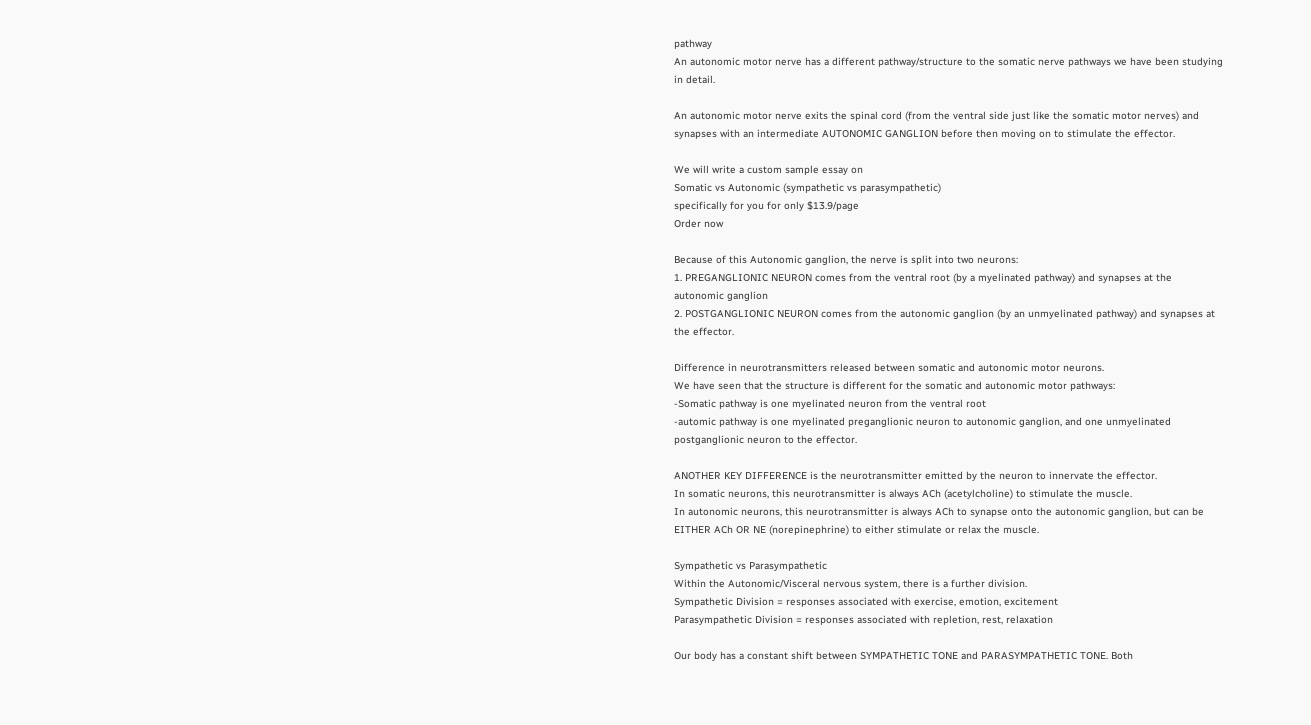pathway
An autonomic motor nerve has a different pathway/structure to the somatic nerve pathways we have been studying in detail.

An autonomic motor nerve exits the spinal cord (from the ventral side just like the somatic motor nerves) and synapses with an intermediate AUTONOMIC GANGLION before then moving on to stimulate the effector.

We will write a custom sample essay on
Somatic vs Autonomic (sympathetic vs parasympathetic)
specifically for you for only $13.9/page
Order now

Because of this Autonomic ganglion, the nerve is split into two neurons:
1. PREGANGLIONIC NEURON comes from the ventral root (by a myelinated pathway) and synapses at the autonomic ganglion
2. POSTGANGLIONIC NEURON comes from the autonomic ganglion (by an unmyelinated pathway) and synapses at the effector.

Difference in neurotransmitters released between somatic and autonomic motor neurons.
We have seen that the structure is different for the somatic and autonomic motor pathways:
-Somatic pathway is one myelinated neuron from the ventral root
-automic pathway is one myelinated preganglionic neuron to autonomic ganglion, and one unmyelinated postganglionic neuron to the effector.

ANOTHER KEY DIFFERENCE is the neurotransmitter emitted by the neuron to innervate the effector.
In somatic neurons, this neurotransmitter is always ACh (acetylcholine) to stimulate the muscle.
In autonomic neurons, this neurotransmitter is always ACh to synapse onto the autonomic ganglion, but can be EITHER ACh OR NE (norepinephrine) to either stimulate or relax the muscle.

Sympathetic vs Parasympathetic
Within the Autonomic/Visceral nervous system, there is a further division.
Sympathetic Division = responses associated with exercise, emotion, excitement
Parasympathetic Division = responses associated with repletion, rest, relaxation

Our body has a constant shift between SYMPATHETIC TONE and PARASYMPATHETIC TONE. Both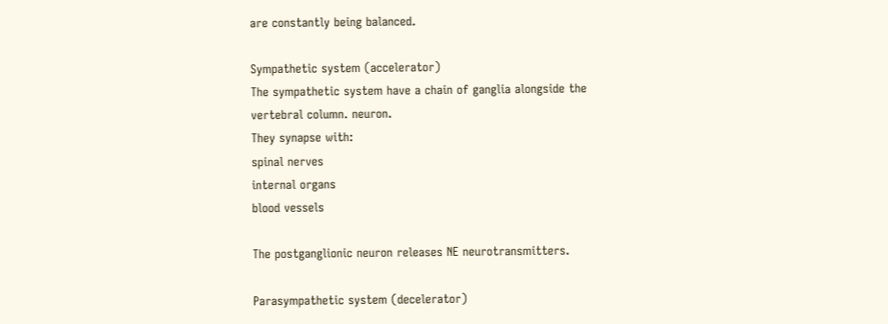are constantly being balanced.

Sympathetic system (accelerator)
The sympathetic system have a chain of ganglia alongside the vertebral column. neuron.
They synapse with:
spinal nerves
internal organs
blood vessels

The postganglionic neuron releases NE neurotransmitters.

Parasympathetic system (decelerator)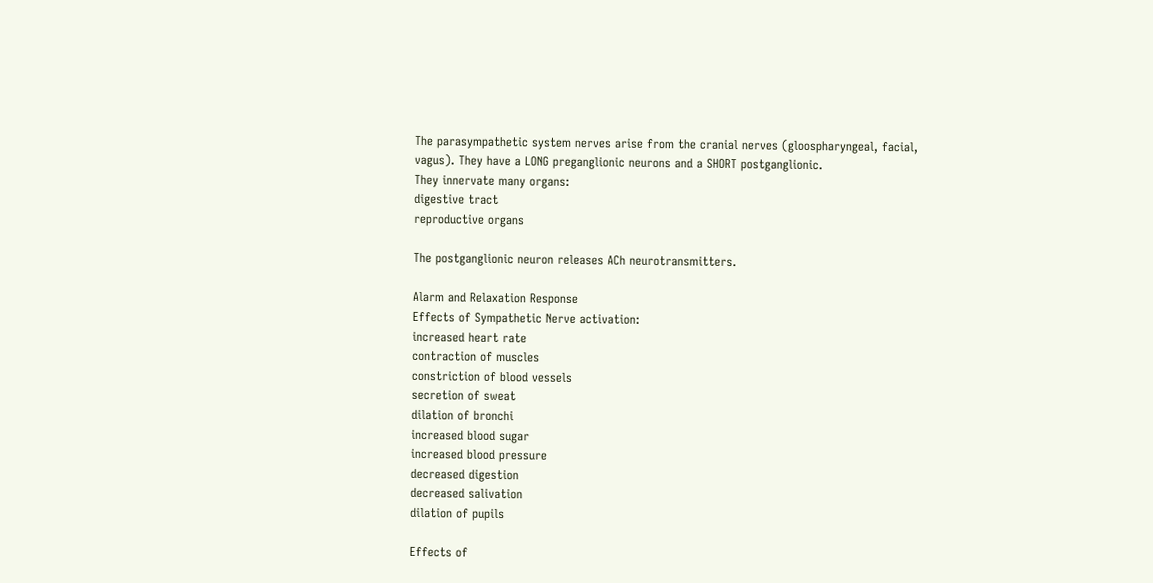The parasympathetic system nerves arise from the cranial nerves (gloospharyngeal, facial, vagus). They have a LONG preganglionic neurons and a SHORT postganglionic.
They innervate many organs:
digestive tract
reproductive organs

The postganglionic neuron releases ACh neurotransmitters.

Alarm and Relaxation Response
Effects of Sympathetic Nerve activation:
increased heart rate
contraction of muscles
constriction of blood vessels
secretion of sweat
dilation of bronchi
increased blood sugar
increased blood pressure
decreased digestion
decreased salivation
dilation of pupils

Effects of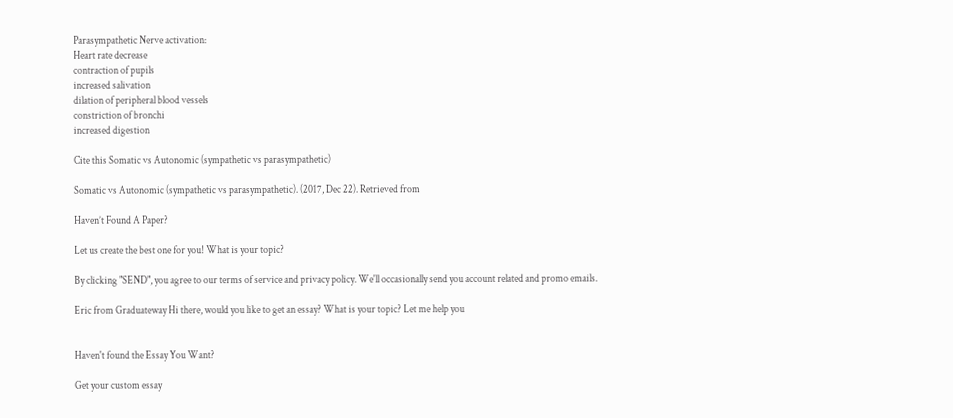Parasympathetic Nerve activation:
Heart rate decrease
contraction of pupils
increased salivation
dilation of peripheral blood vessels
constriction of bronchi
increased digestion

Cite this Somatic vs Autonomic (sympathetic vs parasympathetic)

Somatic vs Autonomic (sympathetic vs parasympathetic). (2017, Dec 22). Retrieved from

Haven’t Found A Paper?

Let us create the best one for you! What is your topic?

By clicking "SEND", you agree to our terms of service and privacy policy. We'll occasionally send you account related and promo emails.

Eric from Graduateway Hi there, would you like to get an essay? What is your topic? Let me help you


Haven't found the Essay You Want?

Get your custom essay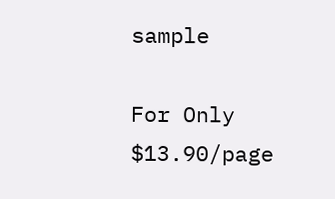sample

For Only $13.90/page